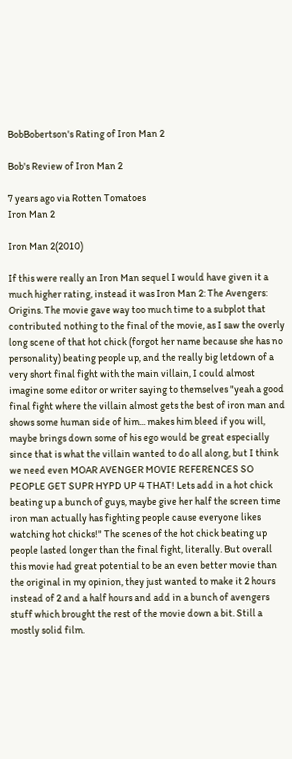BobBobertson's Rating of Iron Man 2

Bob's Review of Iron Man 2

7 years ago via Rotten Tomatoes
Iron Man 2

Iron Man 2(2010)

If this were really an Iron Man sequel I would have given it a much higher rating, instead it was Iron Man 2: The Avengers: Origins. The movie gave way too much time to a subplot that contributed nothing to the final of the movie, as I saw the overly long scene of that hot chick (forgot her name because she has no personality) beating people up, and the really big letdown of a very short final fight with the main villain, I could almost imagine some editor or writer saying to themselves "yeah a good final fight where the villain almost gets the best of iron man and shows some human side of him... makes him bleed if you will, maybe brings down some of his ego would be great especially since that is what the villain wanted to do all along, but I think we need even MOAR AVENGER MOVIE REFERENCES SO PEOPLE GET SUPR HYPD UP 4 THAT! Lets add in a hot chick beating up a bunch of guys, maybe give her half the screen time iron man actually has fighting people cause everyone likes watching hot chicks!" The scenes of the hot chick beating up people lasted longer than the final fight, literally. But overall this movie had great potential to be an even better movie than the original in my opinion, they just wanted to make it 2 hours instead of 2 and a half hours and add in a bunch of avengers stuff which brought the rest of the movie down a bit. Still a mostly solid film.